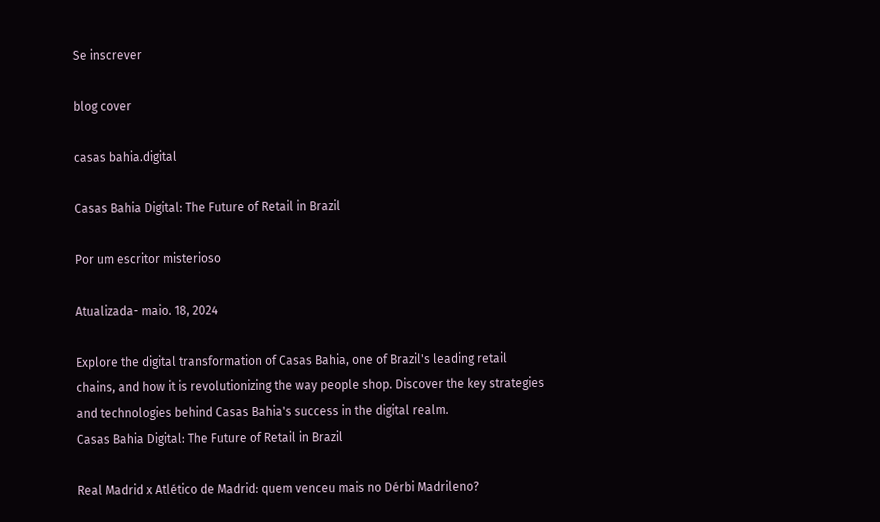Se inscrever

blog cover

casas bahia.digital

Casas Bahia Digital: The Future of Retail in Brazil

Por um escritor misterioso

Atualizada- maio. 18, 2024

Explore the digital transformation of Casas Bahia, one of Brazil's leading retail chains, and how it is revolutionizing the way people shop. Discover the key strategies and technologies behind Casas Bahia's success in the digital realm.
Casas Bahia Digital: The Future of Retail in Brazil

Real Madrid x Atlético de Madrid: quem venceu mais no Dérbi Madrileno?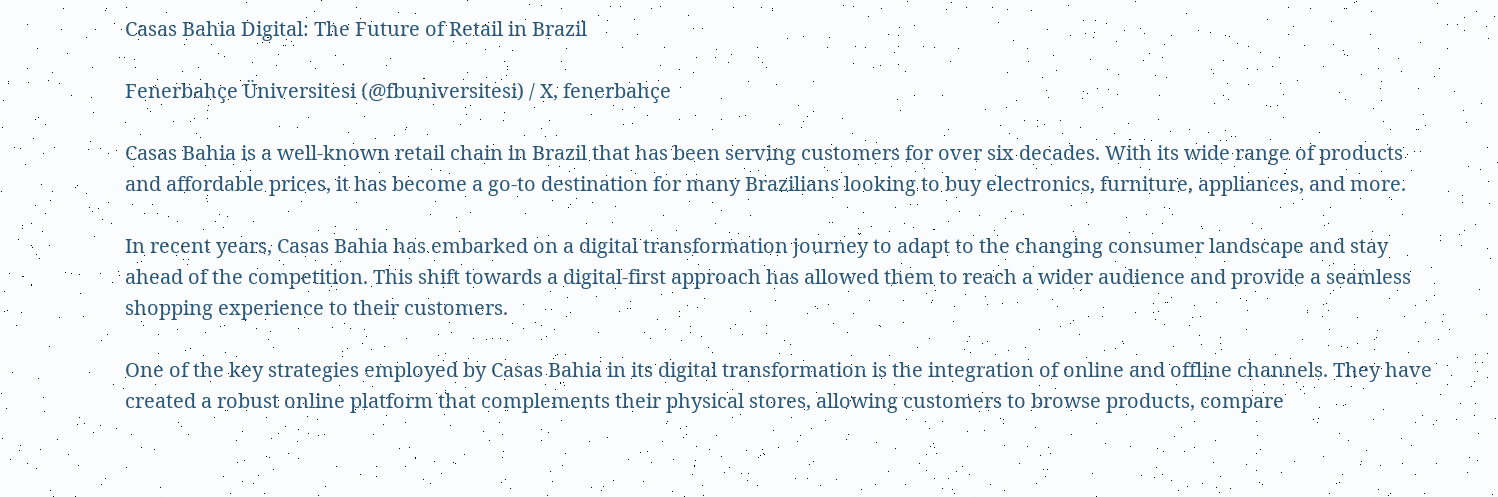Casas Bahia Digital: The Future of Retail in Brazil

Fenerbahçe Üniversitesi (@fbuniversitesi) / X, fenerbahçe

Casas Bahia is a well-known retail chain in Brazil that has been serving customers for over six decades. With its wide range of products and affordable prices, it has become a go-to destination for many Brazilians looking to buy electronics, furniture, appliances, and more.

In recent years, Casas Bahia has embarked on a digital transformation journey to adapt to the changing consumer landscape and stay ahead of the competition. This shift towards a digital-first approach has allowed them to reach a wider audience and provide a seamless shopping experience to their customers.

One of the key strategies employed by Casas Bahia in its digital transformation is the integration of online and offline channels. They have created a robust online platform that complements their physical stores, allowing customers to browse products, compare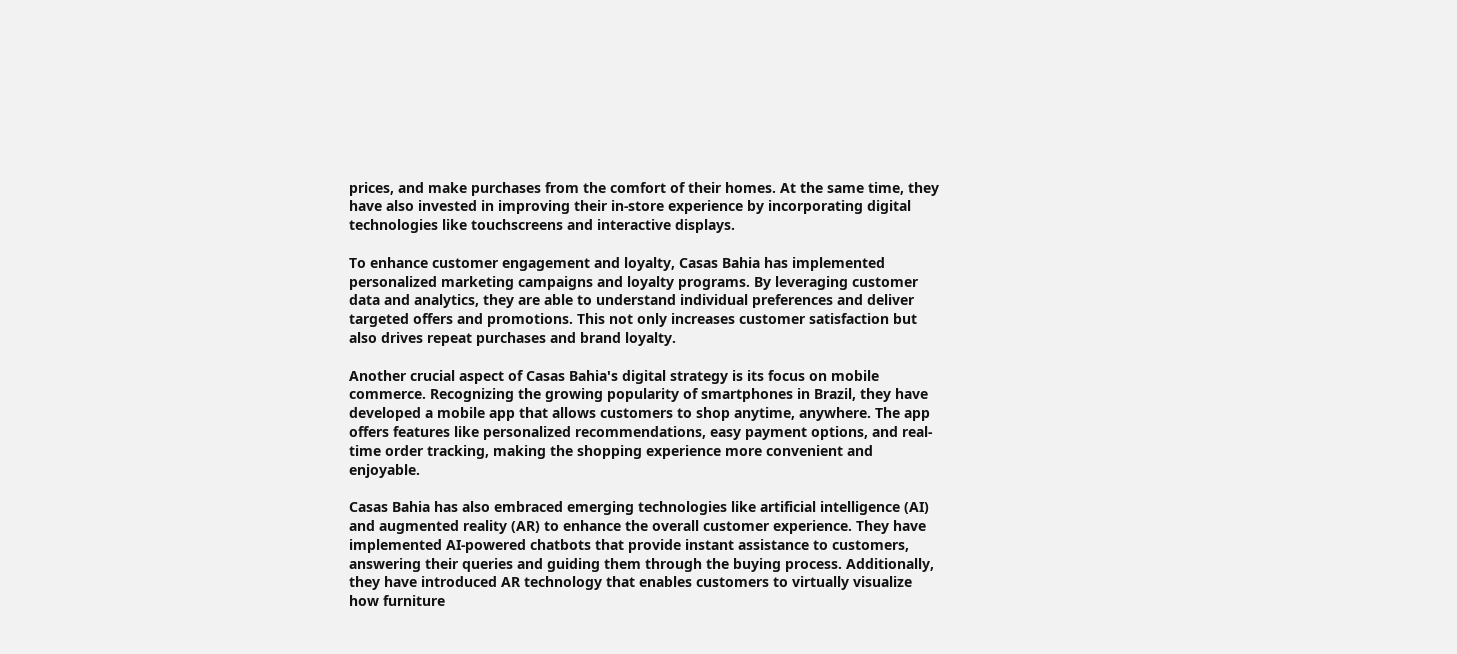prices, and make purchases from the comfort of their homes. At the same time, they have also invested in improving their in-store experience by incorporating digital technologies like touchscreens and interactive displays.

To enhance customer engagement and loyalty, Casas Bahia has implemented personalized marketing campaigns and loyalty programs. By leveraging customer data and analytics, they are able to understand individual preferences and deliver targeted offers and promotions. This not only increases customer satisfaction but also drives repeat purchases and brand loyalty.

Another crucial aspect of Casas Bahia's digital strategy is its focus on mobile commerce. Recognizing the growing popularity of smartphones in Brazil, they have developed a mobile app that allows customers to shop anytime, anywhere. The app offers features like personalized recommendations, easy payment options, and real-time order tracking, making the shopping experience more convenient and enjoyable.

Casas Bahia has also embraced emerging technologies like artificial intelligence (AI) and augmented reality (AR) to enhance the overall customer experience. They have implemented AI-powered chatbots that provide instant assistance to customers, answering their queries and guiding them through the buying process. Additionally, they have introduced AR technology that enables customers to virtually visualize how furniture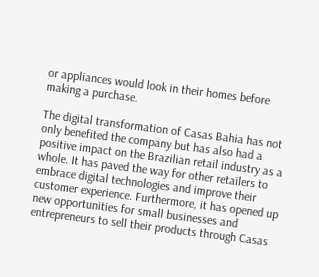or appliances would look in their homes before making a purchase.

The digital transformation of Casas Bahia has not only benefited the company but has also had a positive impact on the Brazilian retail industry as a whole. It has paved the way for other retailers to embrace digital technologies and improve their customer experience. Furthermore, it has opened up new opportunities for small businesses and entrepreneurs to sell their products through Casas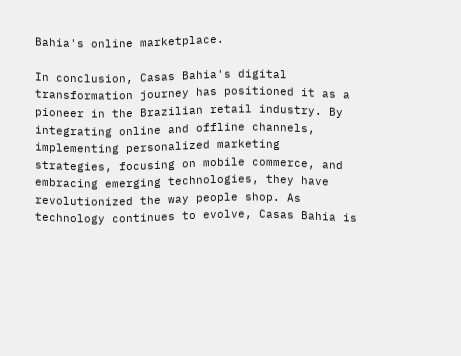Bahia's online marketplace.

In conclusion, Casas Bahia's digital transformation journey has positioned it as a pioneer in the Brazilian retail industry. By integrating online and offline channels, implementing personalized marketing strategies, focusing on mobile commerce, and embracing emerging technologies, they have revolutionized the way people shop. As technology continues to evolve, Casas Bahia is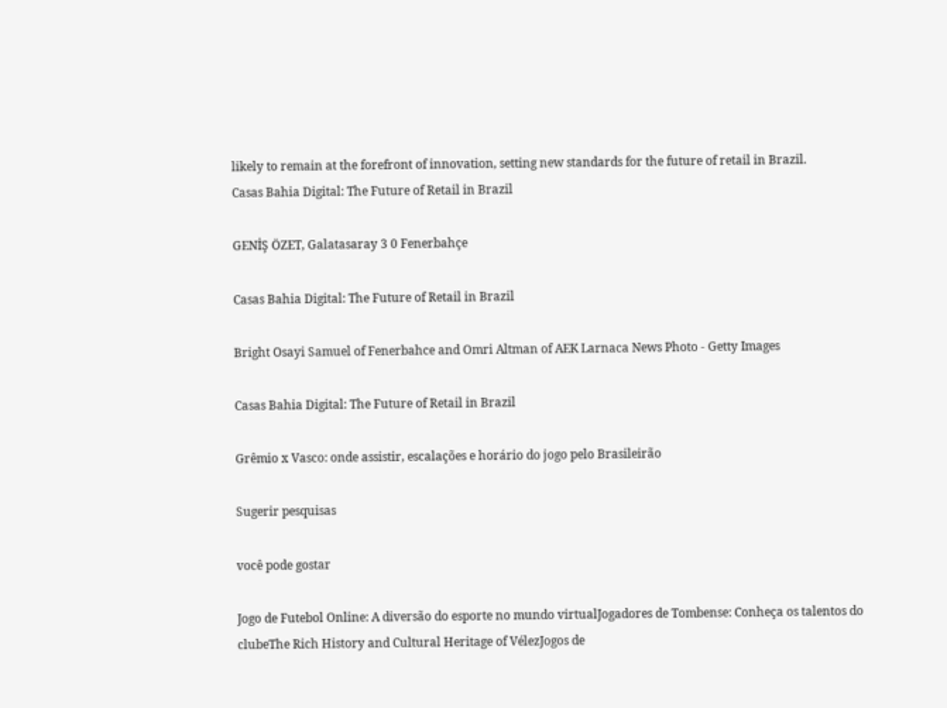likely to remain at the forefront of innovation, setting new standards for the future of retail in Brazil.
Casas Bahia Digital: The Future of Retail in Brazil

GENİŞ ÖZET, Galatasaray 3 0 Fenerbahçe

Casas Bahia Digital: The Future of Retail in Brazil

Bright Osayi Samuel of Fenerbahce and Omri Altman of AEK Larnaca News Photo - Getty Images

Casas Bahia Digital: The Future of Retail in Brazil

Grêmio x Vasco: onde assistir, escalações e horário do jogo pelo Brasileirão

Sugerir pesquisas

você pode gostar

Jogo de Futebol Online: A diversão do esporte no mundo virtualJogadores de Tombense: Conheça os talentos do clubeThe Rich History and Cultural Heritage of VélezJogos de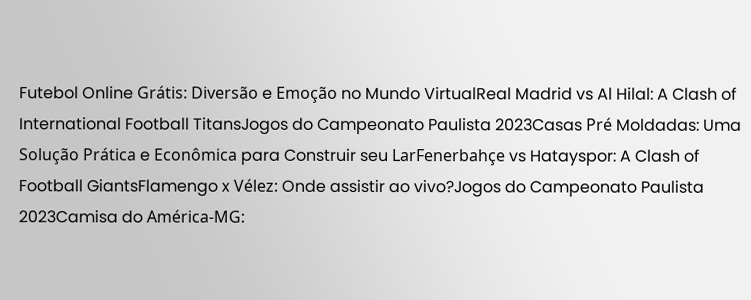Futebol Online Grátis: Diversão e Emoção no Mundo VirtualReal Madrid vs Al Hilal: A Clash of International Football TitansJogos do Campeonato Paulista 2023Casas Pré Moldadas: Uma Solução Prática e Econômica para Construir seu LarFenerbahçe vs Hatayspor: A Clash of Football GiantsFlamengo x Vélez: Onde assistir ao vivo?Jogos do Campeonato Paulista 2023Camisa do América-MG: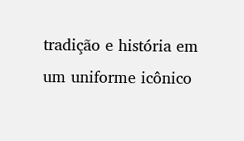tradição e história em um uniforme icônico